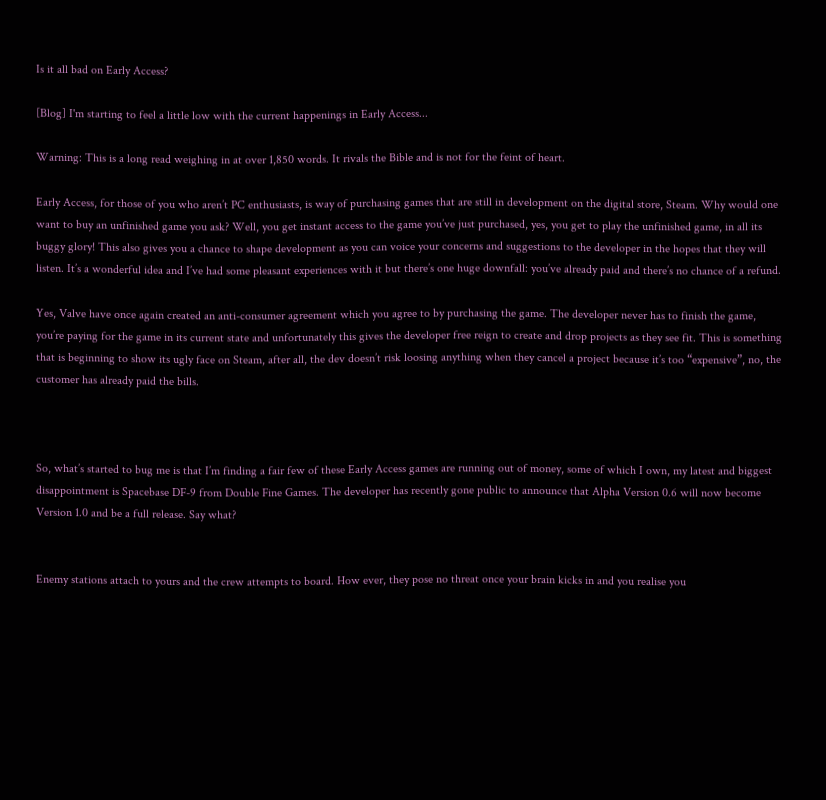Is it all bad on Early Access?

[Blog] I'm starting to feel a little low with the current happenings in Early Access...

Warning: This is a long read weighing in at over 1,850 words. It rivals the Bible and is not for the feint of heart.

Early Access, for those of you who aren’t PC enthusiasts, is way of purchasing games that are still in development on the digital store, Steam. Why would one want to buy an unfinished game you ask? Well, you get instant access to the game you’ve just purchased, yes, you get to play the unfinished game, in all its buggy glory! This also gives you a chance to shape development as you can voice your concerns and suggestions to the developer in the hopes that they will listen. It’s a wonderful idea and I’ve had some pleasant experiences with it but there’s one huge downfall: you’ve already paid and there’s no chance of a refund.

Yes, Valve have once again created an anti-consumer agreement which you agree to by purchasing the game. The developer never has to finish the game, you’re paying for the game in its current state and unfortunately this gives the developer free reign to create and drop projects as they see fit. This is something that is beginning to show its ugly face on Steam, after all, the dev doesn’t risk loosing anything when they cancel a project because it’s too “expensive”, no, the customer has already paid the bills.



So, what’s started to bug me is that I’m finding a fair few of these Early Access games are running out of money, some of which I own, my latest and biggest disappointment is Spacebase DF-9 from Double Fine Games. The developer has recently gone public to announce that Alpha Version 0.6 will now become Version 1.0 and be a full release. Say what?


Enemy stations attach to yours and the crew attempts to board. How ever, they pose no threat once your brain kicks in and you realise you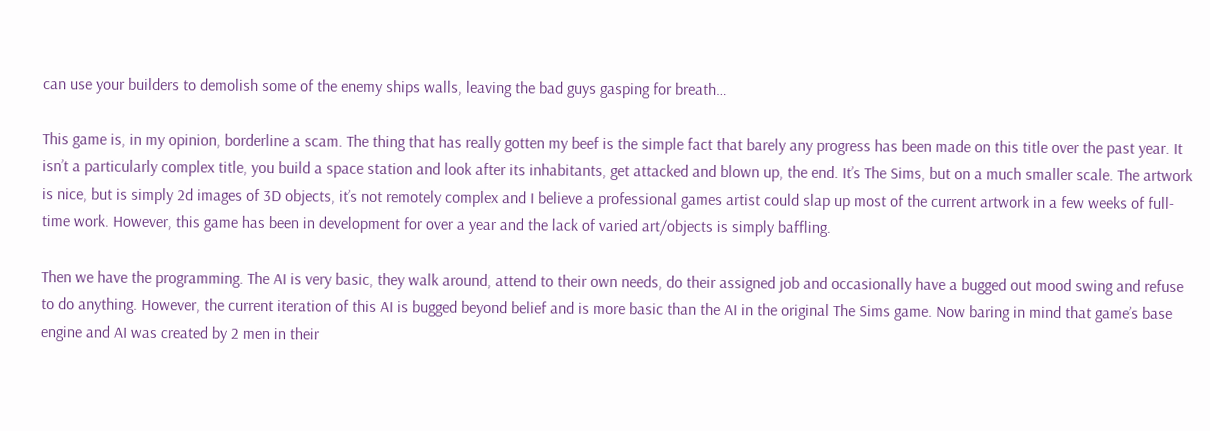can use your builders to demolish some of the enemy ships walls, leaving the bad guys gasping for breath…

This game is, in my opinion, borderline a scam. The thing that has really gotten my beef is the simple fact that barely any progress has been made on this title over the past year. It isn’t a particularly complex title, you build a space station and look after its inhabitants, get attacked and blown up, the end. It’s The Sims, but on a much smaller scale. The artwork is nice, but is simply 2d images of 3D objects, it’s not remotely complex and I believe a professional games artist could slap up most of the current artwork in a few weeks of full-time work. However, this game has been in development for over a year and the lack of varied art/objects is simply baffling.

Then we have the programming. The AI is very basic, they walk around, attend to their own needs, do their assigned job and occasionally have a bugged out mood swing and refuse to do anything. However, the current iteration of this AI is bugged beyond belief and is more basic than the AI in the original The Sims game. Now baring in mind that game’s base engine and AI was created by 2 men in their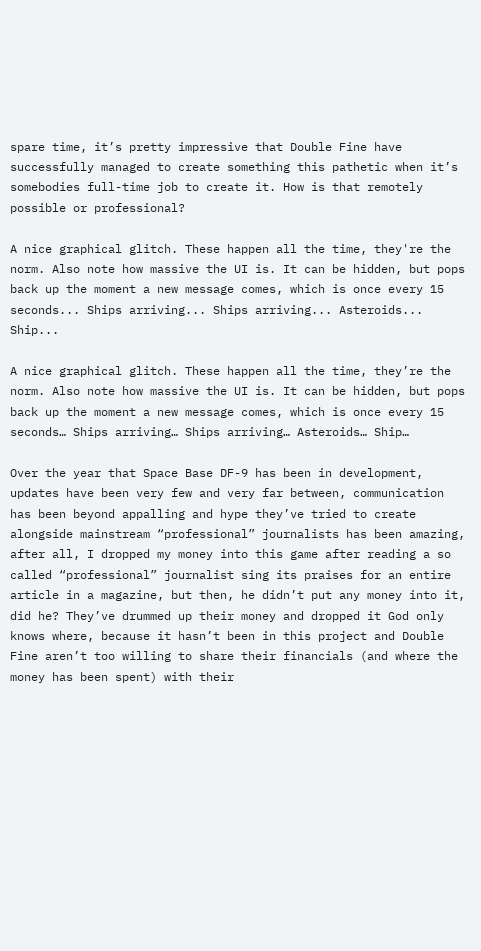spare time, it’s pretty impressive that Double Fine have successfully managed to create something this pathetic when it’s somebodies full-time job to create it. How is that remotely possible or professional?

A nice graphical glitch. These happen all the time, they're the norm. Also note how massive the UI is. It can be hidden, but pops back up the moment a new message comes, which is once every 15 seconds... Ships arriving... Ships arriving... Asteroids... Ship...

A nice graphical glitch. These happen all the time, they’re the norm. Also note how massive the UI is. It can be hidden, but pops back up the moment a new message comes, which is once every 15 seconds… Ships arriving… Ships arriving… Asteroids… Ship…

Over the year that Space Base DF-9 has been in development, updates have been very few and very far between, communication has been beyond appalling and hype they’ve tried to create alongside mainstream “professional” journalists has been amazing, after all, I dropped my money into this game after reading a so called “professional” journalist sing its praises for an entire article in a magazine, but then, he didn’t put any money into it, did he? They’ve drummed up their money and dropped it God only knows where, because it hasn’t been in this project and Double Fine aren’t too willing to share their financials (and where the money has been spent) with their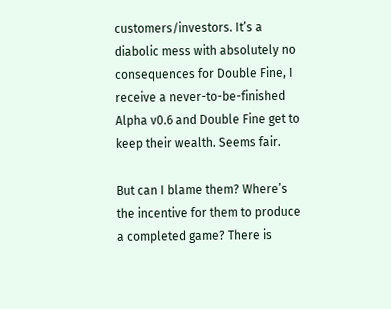customers/investors. It’s a diabolic mess with absolutely no consequences for Double Fine, I receive a never-to-be-finished Alpha v0.6 and Double Fine get to keep their wealth. Seems fair.

But can I blame them? Where’s the incentive for them to produce a completed game? There is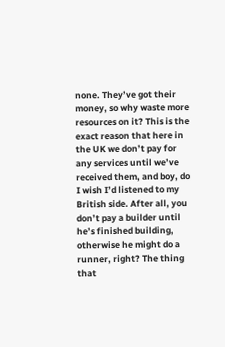none. They’ve got their money, so why waste more resources on it? This is the exact reason that here in the UK we don’t pay for any services until we’ve received them, and boy, do I wish I’d listened to my British side. After all, you don’t pay a builder until he’s finished building, otherwise he might do a runner, right? The thing that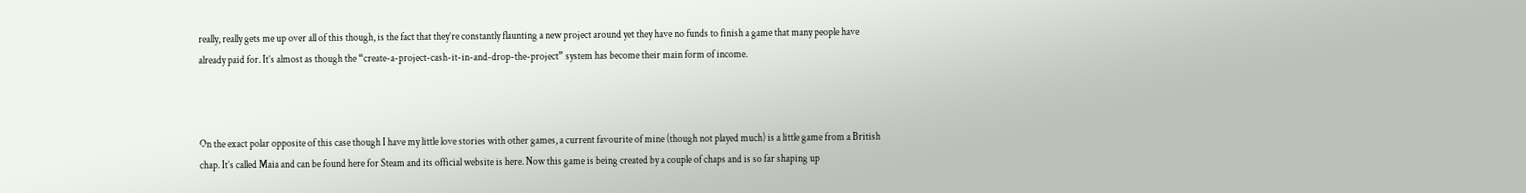really, really gets me up over all of this though, is the fact that they’re constantly flaunting a new project around yet they have no funds to finish a game that many people have already paid for. It’s almost as though the “create-a-project-cash-it-in-and-drop-the-project” system has become their main form of income.



On the exact polar opposite of this case though I have my little love stories with other games, a current favourite of mine (though not played much) is a little game from a British chap. It’s called Maia and can be found here for Steam and its official website is here. Now this game is being created by a couple of chaps and is so far shaping up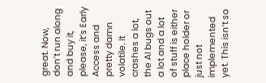great. Now, don’t run along and buy it, please, it’s Early Access and pretty damn volatile. It crashes a lot, the AI bugs out a lot and a lot of stuff is either place holder or just not implemented yet. This isn’t so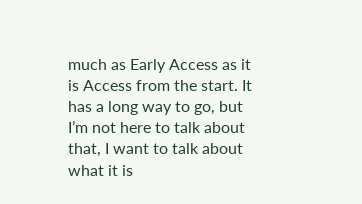much as Early Access as it is Access from the start. It has a long way to go, but I’m not here to talk about that, I want to talk about what it is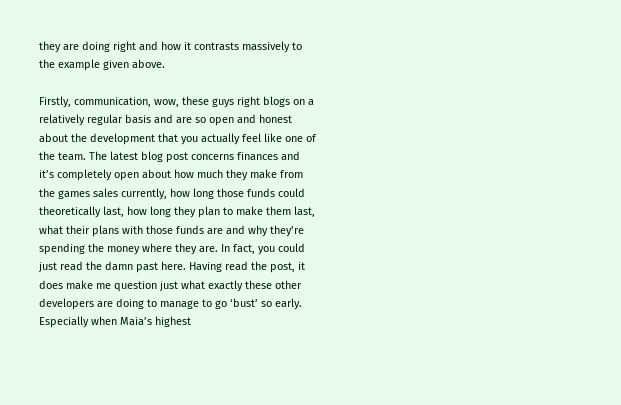they are doing right and how it contrasts massively to the example given above.

Firstly, communication, wow, these guys right blogs on a relatively regular basis and are so open and honest about the development that you actually feel like one of the team. The latest blog post concerns finances and it’s completely open about how much they make from the games sales currently, how long those funds could theoretically last, how long they plan to make them last, what their plans with those funds are and why they’re spending the money where they are. In fact, you could just read the damn past here. Having read the post, it does make me question just what exactly these other developers are doing to manage to go ‘bust’ so early. Especially when Maia’s highest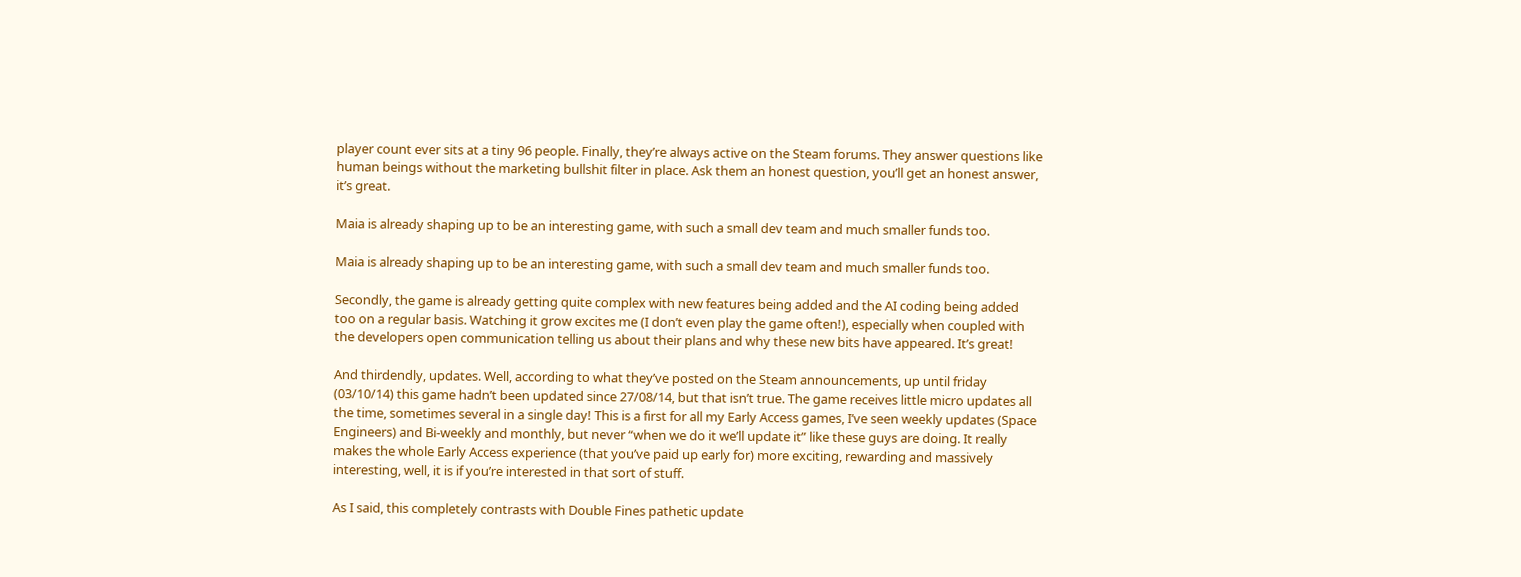player count ever sits at a tiny 96 people. Finally, they’re always active on the Steam forums. They answer questions like human beings without the marketing bullshit filter in place. Ask them an honest question, you’ll get an honest answer, it’s great.

Maia is already shaping up to be an interesting game, with such a small dev team and much smaller funds too.

Maia is already shaping up to be an interesting game, with such a small dev team and much smaller funds too.

Secondly, the game is already getting quite complex with new features being added and the AI coding being added too on a regular basis. Watching it grow excites me (I don’t even play the game often!), especially when coupled with the developers open communication telling us about their plans and why these new bits have appeared. It’s great!

And thirdendly, updates. Well, according to what they’ve posted on the Steam announcements, up until friday (03/10/14) this game hadn’t been updated since 27/08/14, but that isn’t true. The game receives little micro updates all the time, sometimes several in a single day! This is a first for all my Early Access games, I’ve seen weekly updates (Space Engineers) and Bi-weekly and monthly, but never “when we do it we’ll update it” like these guys are doing. It really makes the whole Early Access experience (that you’ve paid up early for) more exciting, rewarding and massively interesting, well, it is if you’re interested in that sort of stuff.

As I said, this completely contrasts with Double Fines pathetic update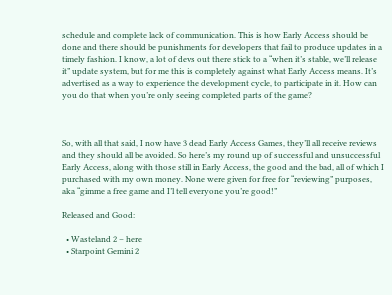schedule and complete lack of communication. This is how Early Access should be done and there should be punishments for developers that fail to produce updates in a timely fashion. I know, a lot of devs out there stick to a “when it’s stable, we’ll release it” update system, but for me this is completely against what Early Access means. It’s advertised as a way to experience the development cycle, to participate in it. How can you do that when you’re only seeing completed parts of the game?



So, with all that said, I now have 3 dead Early Access Games, they’ll all receive reviews and they should all be avoided. So here’s my round up of successful and unsuccessful Early Access, along with those still in Early Access, the good and the bad, all of which I purchased with my own money. None were given for free for “reviewing” purposes, aka “gimme a free game and I’l tell everyone you’re good!”

Released and Good:

  • Wasteland 2 – here
  • Starpoint Gemini 2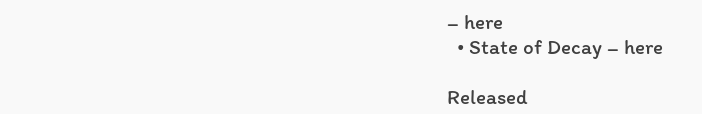– here
  • State of Decay – here

Released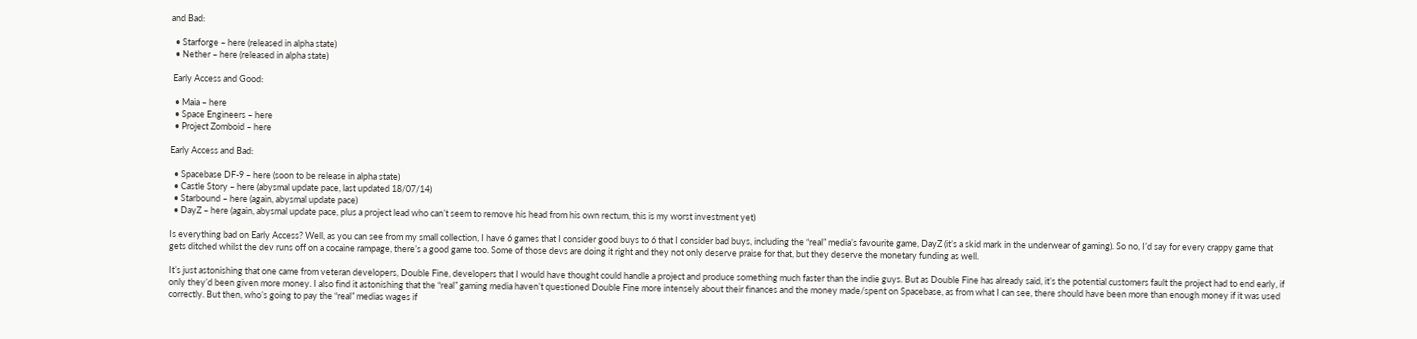and Bad:

  • Starforge – here (released in alpha state)
  • Nether – here (released in alpha state)

 Early Access and Good:

  • Maia – here
  • Space Engineers – here
  • Project Zomboid – here

Early Access and Bad:

  • Spacebase DF-9 – here (soon to be release in alpha state)
  • Castle Story – here (abysmal update pace, last updated 18/07/14)
  • Starbound – here (again, abysmal update pace)
  • DayZ – here (again, abysmal update pace, plus a project lead who can’t seem to remove his head from his own rectum, this is my worst investment yet)

Is everything bad on Early Access? Well, as you can see from my small collection, I have 6 games that I consider good buys to 6 that I consider bad buys, including the “real” media’s favourite game, DayZ (it’s a skid mark in the underwear of gaming). So no, I’d say for every crappy game that gets ditched whilst the dev runs off on a cocaine rampage, there’s a good game too. Some of those devs are doing it right and they not only deserve praise for that, but they deserve the monetary funding as well.

It’s just astonishing that one came from veteran developers, Double Fine, developers that I would have thought could handle a project and produce something much faster than the indie guys. But as Double Fine has already said, it’s the potential customers fault the project had to end early, if only they’d been given more money. I also find it astonishing that the “real” gaming media haven’t questioned Double Fine more intensely about their finances and the money made/spent on Spacebase, as from what I can see, there should have been more than enough money if it was used correctly. But then, who’s going to pay the “real” medias wages if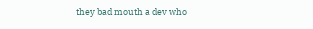they bad mouth a dev who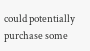could potentially purchase some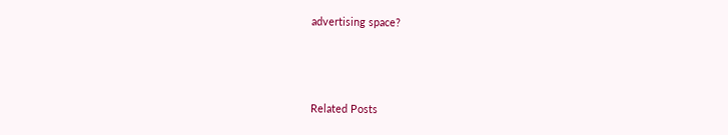advertising space?



Related Posts